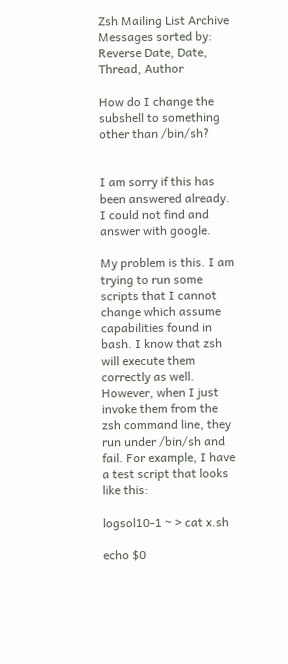Zsh Mailing List Archive
Messages sorted by: Reverse Date, Date, Thread, Author

How do I change the subshell to something other than /bin/sh?


I am sorry if this has been answered already. I could not find and answer with google.

My problem is this. I am trying to run some scripts that I cannot change which assume capabilities found in bash. I know that zsh will execute them correctly as well. However, when I just invoke them from the zsh command line, they run under /bin/sh and fail. For example, I have a test script that looks like this:

logsol10-1 ~ > cat x.sh

echo $0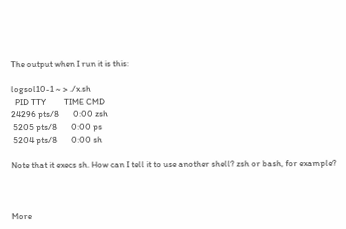The output when I run it is this:

logsol10-1 ~ > ./x.sh
  PID TTY         TIME CMD
24296 pts/8       0:00 zsh
 5205 pts/8       0:00 ps
 5204 pts/8       0:00 sh

Note that it execs sh. How can I tell it to use another shell? zsh or bash, for example?



More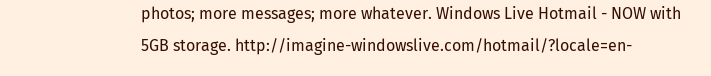photos; more messages; more whatever. Windows Live Hotmail - NOW with 5GB storage. http://imagine-windowslive.com/hotmail/?locale=en-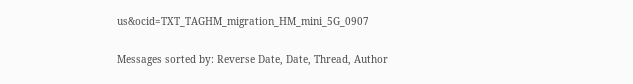us&ocid=TXT_TAGHM_migration_HM_mini_5G_0907

Messages sorted by: Reverse Date, Date, Thread, Author